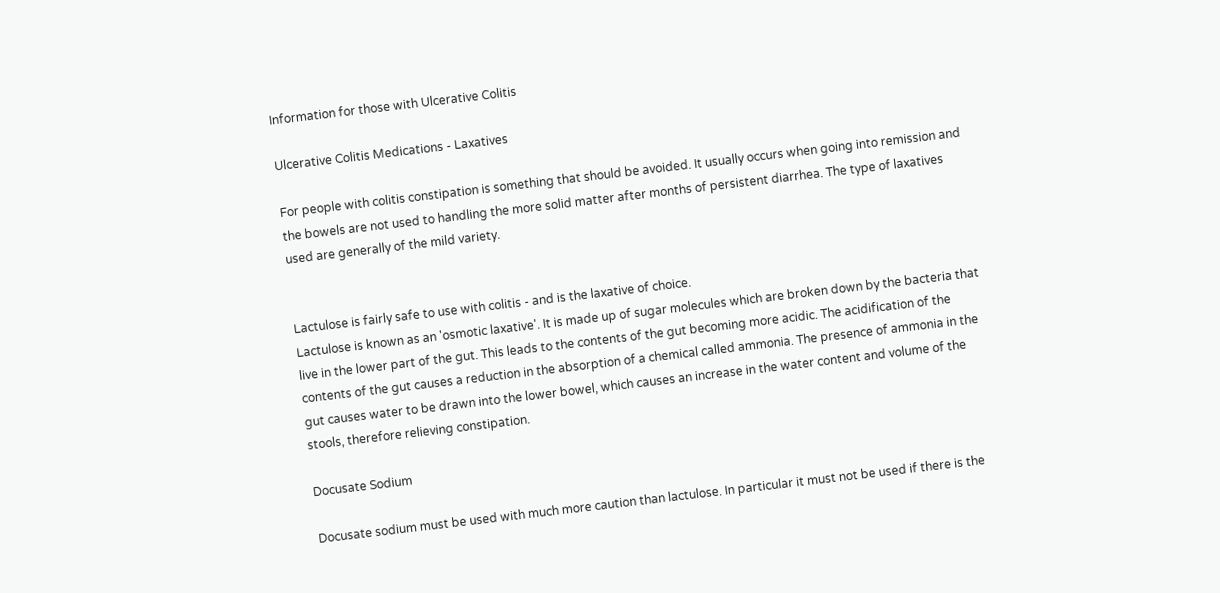Information for those with Ulcerative Colitis

Ulcerative Colitis Medications - Laxatives

For people with colitis constipation is something that should be avoided. It usually occurs when going into remission and the bowels are not used to handling the more solid matter after months of persistent diarrhea. The type of laxatives used are generally of the mild variety.


Lactulose is fairly safe to use with colitis - and is the laxative of choice.
Lactulose is known as an 'osmotic laxative'. It is made up of sugar molecules which are broken down by the bacteria that live in the lower part of the gut. This leads to the contents of the gut becoming more acidic. The acidification of the contents of the gut causes a reduction in the absorption of a chemical called ammonia. The presence of ammonia in the gut causes water to be drawn into the lower bowel, which causes an increase in the water content and volume of the stools, therefore relieving constipation.

Docusate Sodium

Docusate sodium must be used with much more caution than lactulose. In particular it must not be used if there is the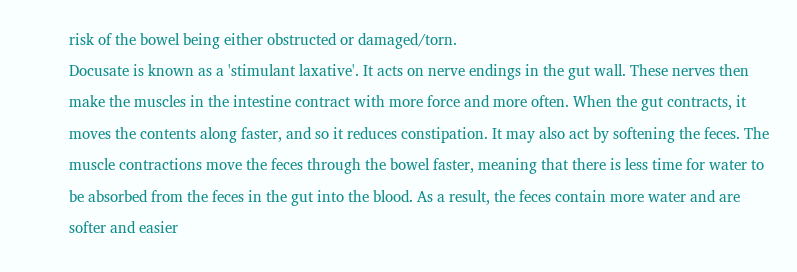risk of the bowel being either obstructed or damaged/torn.
Docusate is known as a 'stimulant laxative'. It acts on nerve endings in the gut wall. These nerves then make the muscles in the intestine contract with more force and more often. When the gut contracts, it moves the contents along faster, and so it reduces constipation. It may also act by softening the feces. The muscle contractions move the feces through the bowel faster, meaning that there is less time for water to be absorbed from the feces in the gut into the blood. As a result, the feces contain more water and are softer and easier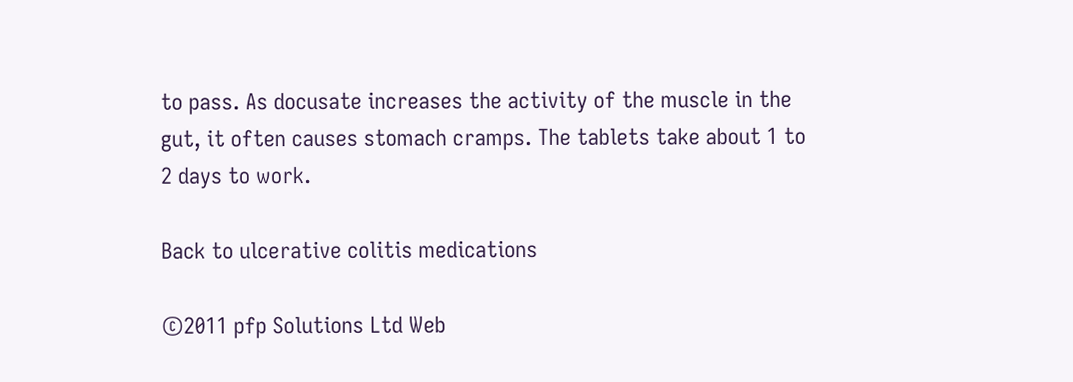to pass. As docusate increases the activity of the muscle in the gut, it often causes stomach cramps. The tablets take about 1 to 2 days to work.

Back to ulcerative colitis medications

©2011 pfp Solutions Ltd Web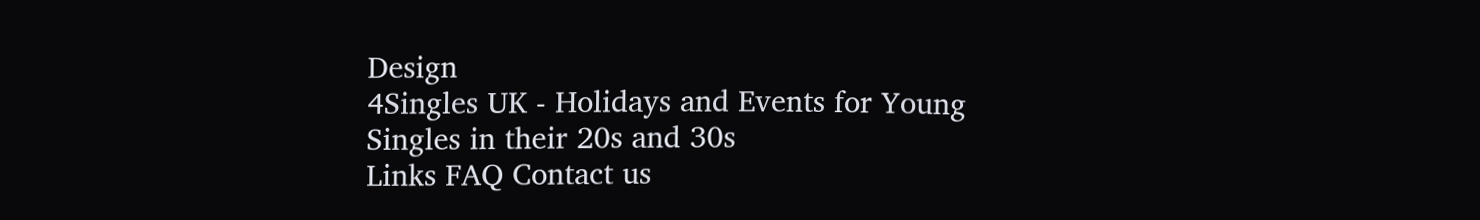Design
4Singles UK - Holidays and Events for Young Singles in their 20s and 30s
Links FAQ Contact us